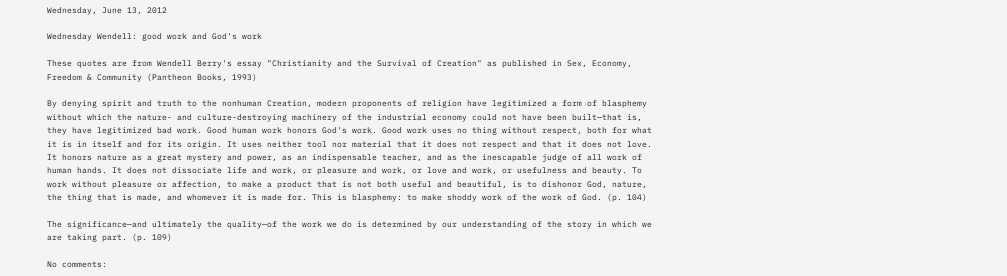Wednesday, June 13, 2012

Wednesday Wendell: good work and God's work

These quotes are from Wendell Berry's essay "Christianity and the Survival of Creation" as published in Sex, Economy, Freedom & Community (Pantheon Books, 1993)

By denying spirit and truth to the nonhuman Creation, modern proponents of religion have legitimized a form of blasphemy without which the nature- and culture-destroying machinery of the industrial economy could not have been built—that is, they have legitimized bad work. Good human work honors God's work. Good work uses no thing without respect, both for what it is in itself and for its origin. It uses neither tool nor material that it does not respect and that it does not love. It honors nature as a great mystery and power, as an indispensable teacher, and as the inescapable judge of all work of human hands. It does not dissociate life and work, or pleasure and work, or love and work, or usefulness and beauty. To work without pleasure or affection, to make a product that is not both useful and beautiful, is to dishonor God, nature, the thing that is made, and whomever it is made for. This is blasphemy: to make shoddy work of the work of God. (p. 104)

The significance—and ultimately the quality—of the work we do is determined by our understanding of the story in which we are taking part. (p. 109)

No comments: